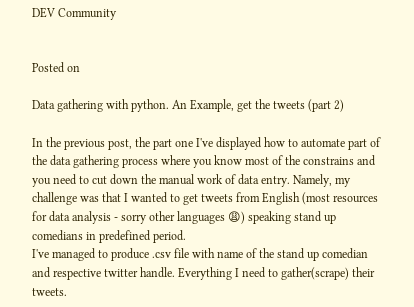DEV Community


Posted on

Data gathering with python. An Example, get the tweets (part 2)

In the previous post, the part one I've displayed how to automate part of the data gathering process where you know most of the constrains and you need to cut down the manual work of data entry. Namely, my challenge was that I wanted to get tweets from English (most resources for data analysis - sorry other languages 😩) speaking stand up comedians in predefined period.
I've managed to produce .csv file with name of the stand up comedian and respective twitter handle. Everything I need to gather(scrape) their tweets.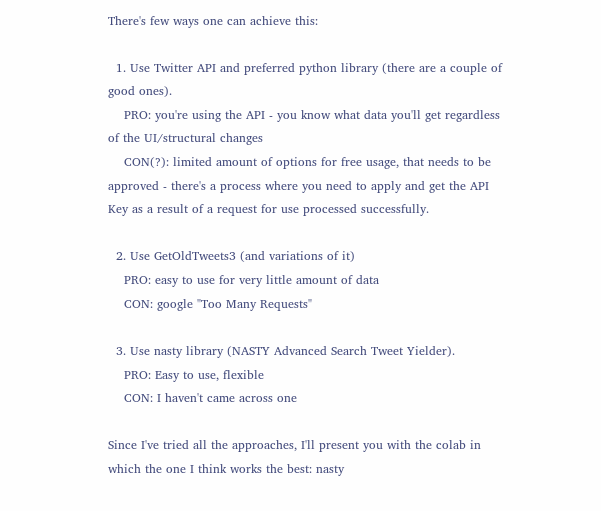There's few ways one can achieve this:

  1. Use Twitter API and preferred python library (there are a couple of good ones).
    PRO: you're using the API - you know what data you'll get regardless of the UI/structural changes
    CON(?): limited amount of options for free usage, that needs to be approved - there's a process where you need to apply and get the API Key as a result of a request for use processed successfully.

  2. Use GetOldTweets3 (and variations of it)
    PRO: easy to use for very little amount of data
    CON: google "Too Many Requests"

  3. Use nasty library (NASTY Advanced Search Tweet Yielder).
    PRO: Easy to use, flexible
    CON: I haven't came across one

Since I've tried all the approaches, I'll present you with the colab in which the one I think works the best: nasty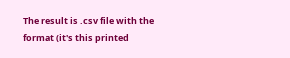The result is .csv file with the format (it's this printed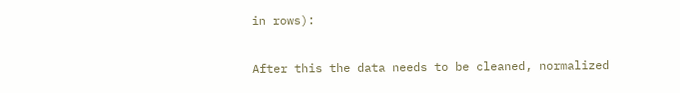in rows):

After this the data needs to be cleaned, normalized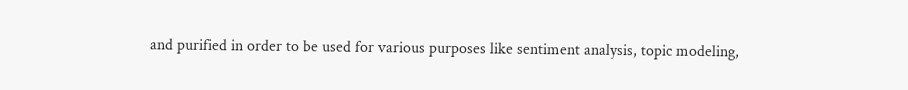and purified in order to be used for various purposes like sentiment analysis, topic modeling,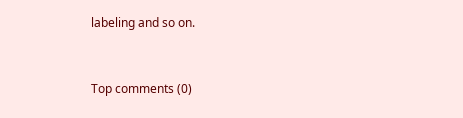labeling and so on.


Top comments (0)